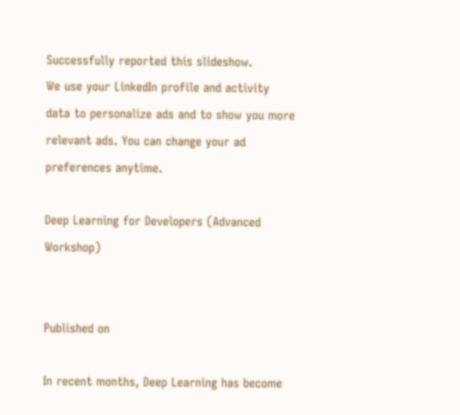Successfully reported this slideshow.
We use your LinkedIn profile and activity data to personalize ads and to show you more relevant ads. You can change your ad preferences anytime.

Deep Learning for Developers (Advanced Workshop)


Published on

In recent months, Deep Learning has become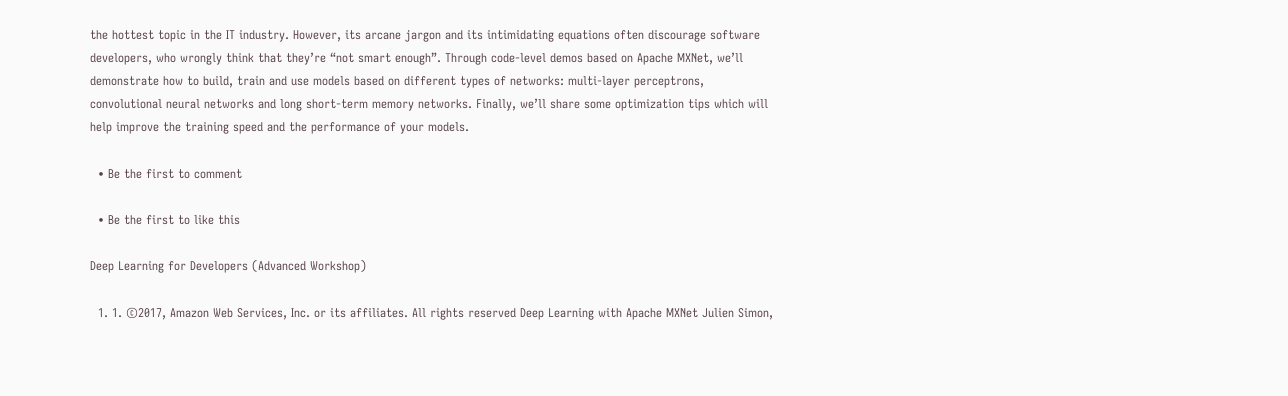the hottest topic in the IT industry. However, its arcane jargon and its intimidating equations often discourage software developers, who wrongly think that they’re “not smart enough”. Through code-level demos based on Apache MXNet, we’ll demonstrate how to build, train and use models based on different types of networks: multi-layer perceptrons, convolutional neural networks and long short-term memory networks. Finally, we’ll share some optimization tips which will help improve the training speed and the performance of your models.

  • Be the first to comment

  • Be the first to like this

Deep Learning for Developers (Advanced Workshop)

  1. 1. ©2017, Amazon Web Services, Inc. or its affiliates. All rights reserved Deep Learning with Apache MXNet Julien Simon,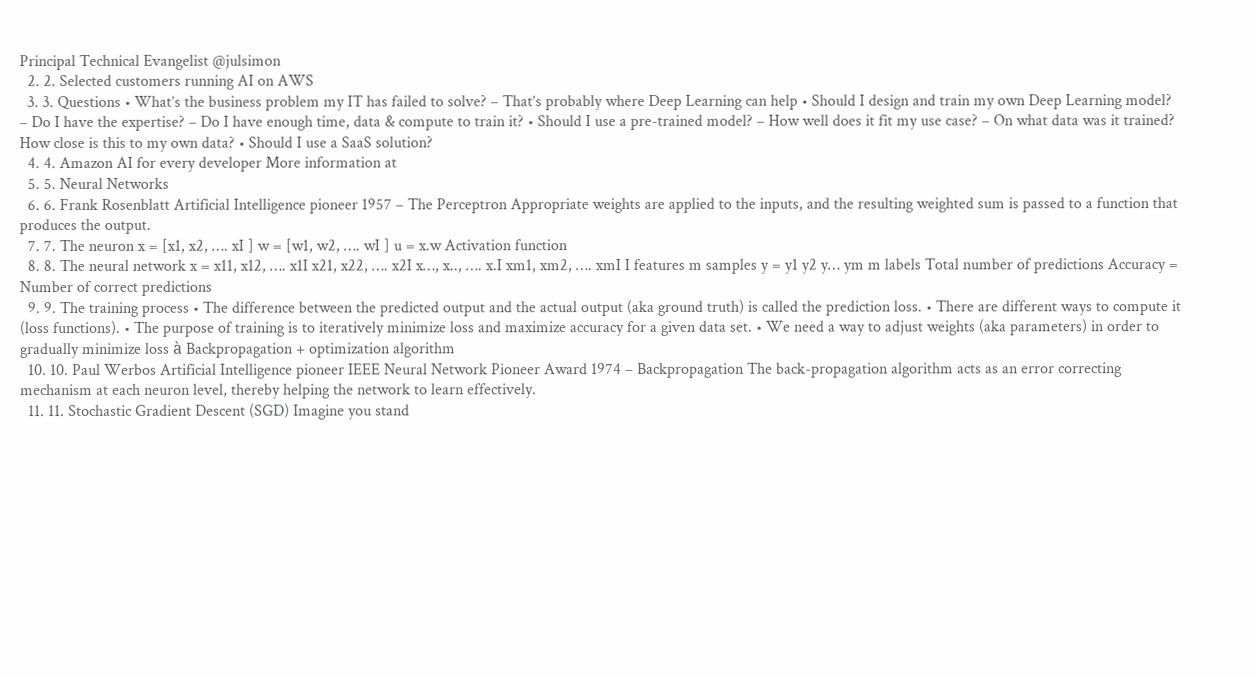Principal Technical Evangelist @julsimon
  2. 2. Selected customers running AI on AWS
  3. 3. Questions • What’s the business problem my IT has failed to solve? – That’s probably where Deep Learning can help • Should I design and train my own Deep Learning model? – Do I have the expertise? – Do I have enough time, data & compute to train it? • Should I use a pre-trained model? – How well does it fit my use case? – On what data was it trained? How close is this to my own data? • Should I use a SaaS solution?
  4. 4. Amazon AI for every developer More information at
  5. 5. Neural Networks
  6. 6. Frank Rosenblatt Artificial Intelligence pioneer 1957 – The Perceptron Appropriate weights are applied to the inputs, and the resulting weighted sum is passed to a function that produces the output.
  7. 7. The neuron x = [x1, x2, …. xI ] w = [w1, w2, …. wI ] u = x.w Activation function
  8. 8. The neural network x = x11, x12, …. x1I x21, x22, …. x2I x…, x.., …. x.I xm1, xm2, …. xmI I features m samples y = y1 y2 y… ym m labels Total number of predictions Accuracy = Number of correct predictions
  9. 9. The training process • The difference between the predicted output and the actual output (aka ground truth) is called the prediction loss. • There are different ways to compute it (loss functions). • The purpose of training is to iteratively minimize loss and maximize accuracy for a given data set. • We need a way to adjust weights (aka parameters) in order to gradually minimize loss à Backpropagation + optimization algorithm
  10. 10. Paul Werbos Artificial Intelligence pioneer IEEE Neural Network Pioneer Award 1974 – Backpropagation The back-propagation algorithm acts as an error correcting mechanism at each neuron level, thereby helping the network to learn effectively.
  11. 11. Stochastic Gradient Descent (SGD) Imagine you stand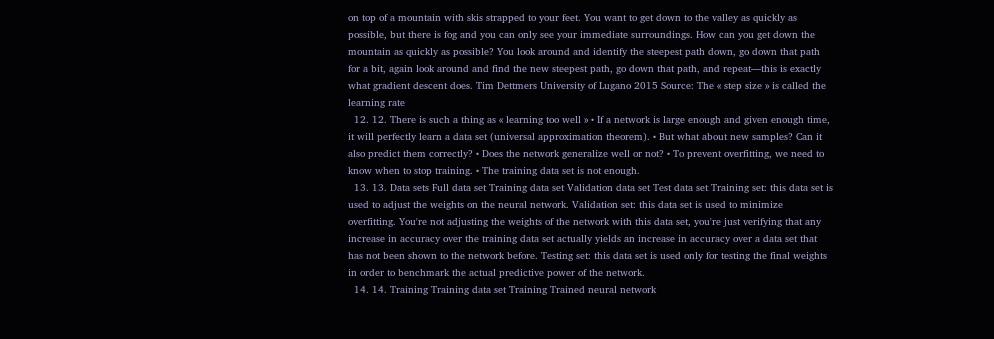on top of a mountain with skis strapped to your feet. You want to get down to the valley as quickly as possible, but there is fog and you can only see your immediate surroundings. How can you get down the mountain as quickly as possible? You look around and identify the steepest path down, go down that path for a bit, again look around and find the new steepest path, go down that path, and repeat—this is exactly what gradient descent does. Tim Dettmers University of Lugano 2015 Source: The « step size » is called the learning rate
  12. 12. There is such a thing as « learning too well » • If a network is large enough and given enough time, it will perfectly learn a data set (universal approximation theorem). • But what about new samples? Can it also predict them correctly? • Does the network generalize well or not? • To prevent overfitting, we need to know when to stop training. • The training data set is not enough.
  13. 13. Data sets Full data set Training data set Validation data set Test data set Training set: this data set is used to adjust the weights on the neural network. Validation set: this data set is used to minimize overfitting. You're not adjusting the weights of the network with this data set, you're just verifying that any increase in accuracy over the training data set actually yields an increase in accuracy over a data set that has not been shown to the network before. Testing set: this data set is used only for testing the final weights in order to benchmark the actual predictive power of the network.
  14. 14. Training Training data set Training Trained neural network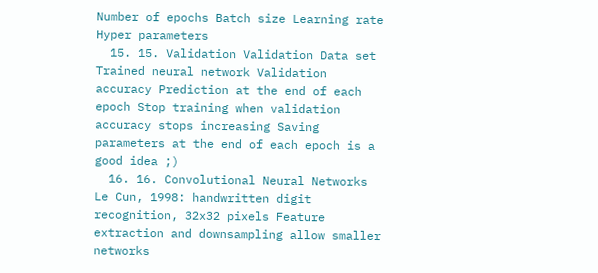Number of epochs Batch size Learning rate Hyper parameters
  15. 15. Validation Validation Data set Trained neural network Validation accuracy Prediction at the end of each epoch Stop training when validation accuracy stops increasing Saving parameters at the end of each epoch is a good idea ;)
  16. 16. Convolutional Neural Networks Le Cun, 1998: handwritten digit recognition, 32x32 pixels Feature extraction and downsampling allow smaller networks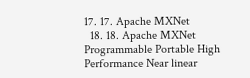17. 17. Apache MXNet
  18. 18. Apache MXNet Programmable Portable High Performance Near linear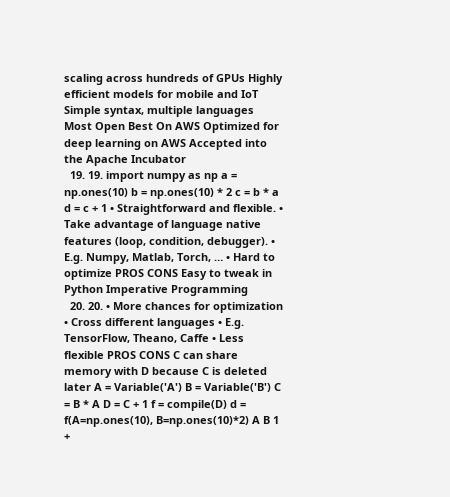scaling across hundreds of GPUs Highly efficient models for mobile and IoT Simple syntax, multiple languages Most Open Best On AWS Optimized for deep learning on AWS Accepted into the Apache Incubator
  19. 19. import numpy as np a = np.ones(10) b = np.ones(10) * 2 c = b * a d = c + 1 • Straightforward and flexible. • Take advantage of language native features (loop, condition, debugger). • E.g. Numpy, Matlab, Torch, … • Hard to optimize PROS CONS Easy to tweak in Python Imperative Programming
  20. 20. • More chances for optimization • Cross different languages • E.g. TensorFlow, Theano, Caffe • Less flexible PROS CONS C can share memory with D because C is deleted later A = Variable('A') B = Variable('B') C = B * A D = C + 1 f = compile(D) d = f(A=np.ones(10), B=np.ones(10)*2) A B 1 +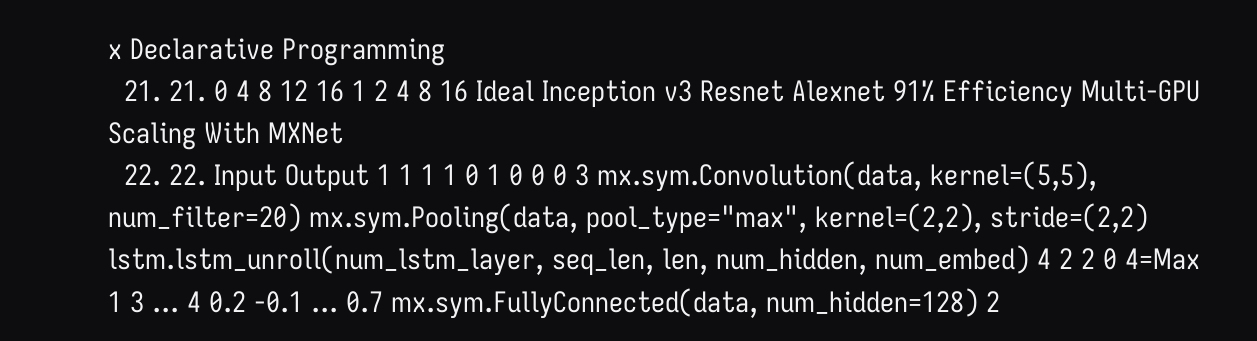x Declarative Programming
  21. 21. 0 4 8 12 16 1 2 4 8 16 Ideal Inception v3 Resnet Alexnet 91% Efficiency Multi-GPU Scaling With MXNet
  22. 22. Input Output 1 1 1 1 0 1 0 0 0 3 mx.sym.Convolution(data, kernel=(5,5), num_filter=20) mx.sym.Pooling(data, pool_type="max", kernel=(2,2), stride=(2,2) lstm.lstm_unroll(num_lstm_layer, seq_len, len, num_hidden, num_embed) 4 2 2 0 4=Max 1 3 ... 4 0.2 -0.1 ... 0.7 mx.sym.FullyConnected(data, num_hidden=128) 2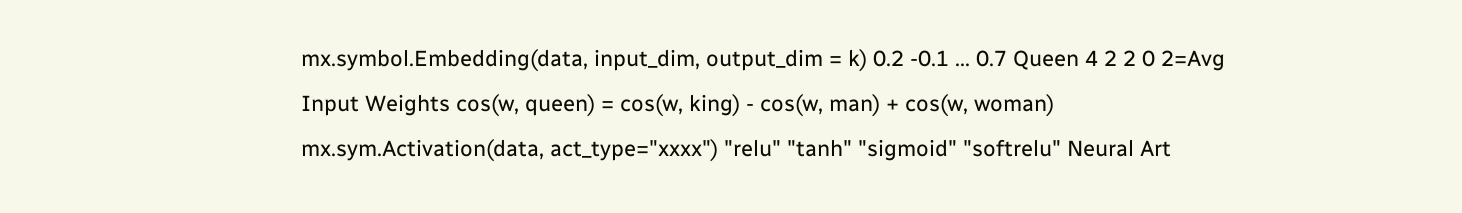mx.symbol.Embedding(data, input_dim, output_dim = k) 0.2 -0.1 ... 0.7 Queen 4 2 2 0 2=Avg Input Weights cos(w, queen) = cos(w, king) - cos(w, man) + cos(w, woman) mx.sym.Activation(data, act_type="xxxx") "relu" "tanh" "sigmoid" "softrelu" Neural Art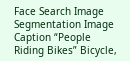Face Search Image Segmentation Image Caption “People Riding Bikes” Bicycle,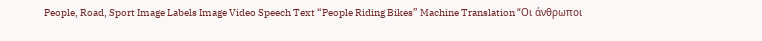People, Road, Sport Image Labels Image Video Speech Text “People Riding Bikes” Machine Translation “Οι άνθρωποι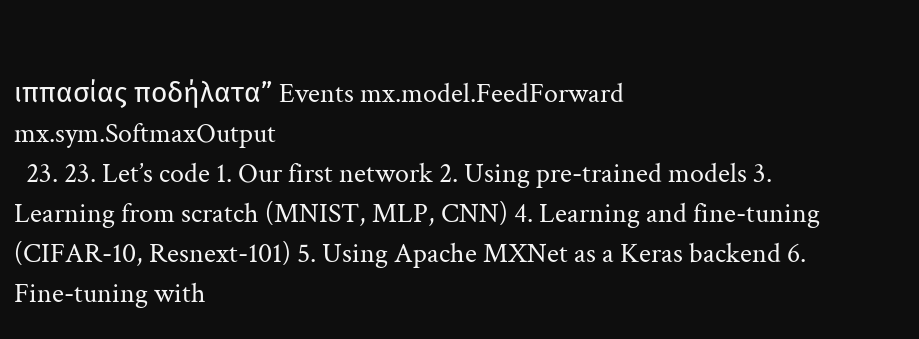ιππασίας ποδήλατα” Events mx.model.FeedForward mx.sym.SoftmaxOutput
  23. 23. Let’s code 1. Our first network 2. Using pre-trained models 3. Learning from scratch (MNIST, MLP, CNN) 4. Learning and fine-tuning (CIFAR-10, Resnext-101) 5. Using Apache MXNet as a Keras backend 6. Fine-tuning with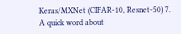Keras/MXNet (CIFAR-10, Resnet-50) 7. A quick word about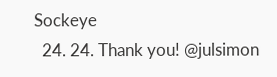Sockeye
  24. 24. Thank you! @julsimon